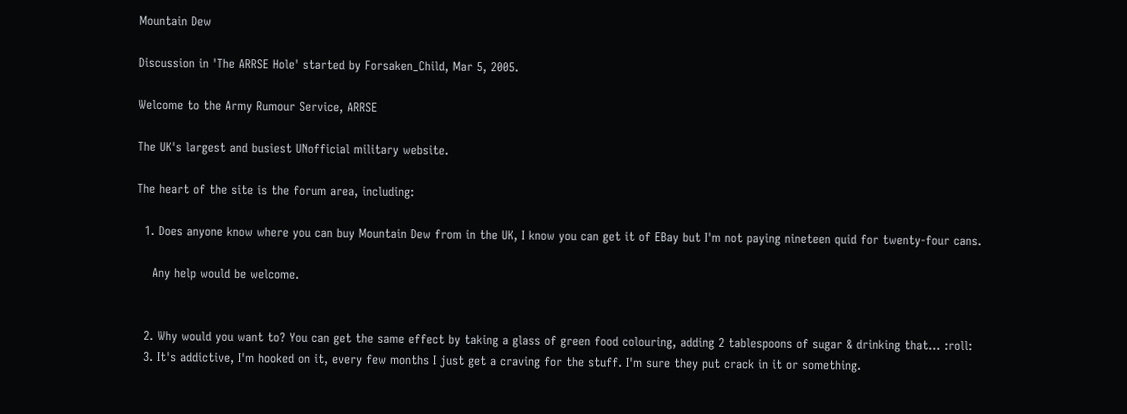Mountain Dew

Discussion in 'The ARRSE Hole' started by Forsaken_Child, Mar 5, 2005.

Welcome to the Army Rumour Service, ARRSE

The UK's largest and busiest UNofficial military website.

The heart of the site is the forum area, including:

  1. Does anyone know where you can buy Mountain Dew from in the UK, I know you can get it of EBay but I'm not paying nineteen quid for twenty-four cans.

    Any help would be welcome.


  2. Why would you want to? You can get the same effect by taking a glass of green food colouring, adding 2 tablespoons of sugar & drinking that... :roll:
  3. It's addictive, I'm hooked on it, every few months I just get a craving for the stuff. I'm sure they put crack in it or something.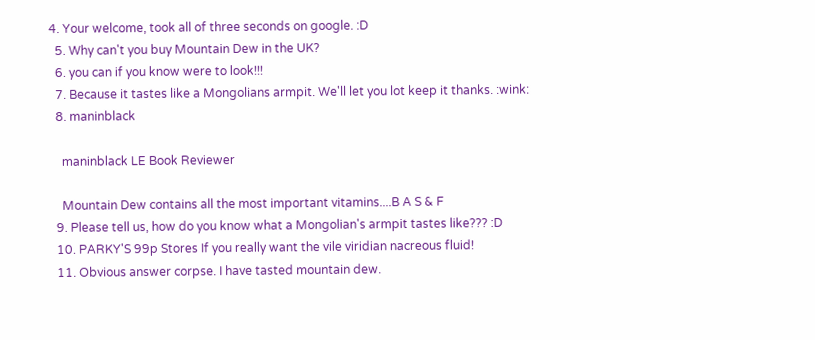4. Your welcome, took all of three seconds on google. :D
  5. Why can't you buy Mountain Dew in the UK?
  6. you can if you know were to look!!!
  7. Because it tastes like a Mongolians armpit. We'll let you lot keep it thanks. :wink:
  8. maninblack

    maninblack LE Book Reviewer

    Mountain Dew contains all the most important vitamins....B A S & F
  9. Please tell us, how do you know what a Mongolian's armpit tastes like??? :D
  10. PARKY'S 99p Stores If you really want the vile viridian nacreous fluid!
  11. Obvious answer corpse. I have tasted mountain dew.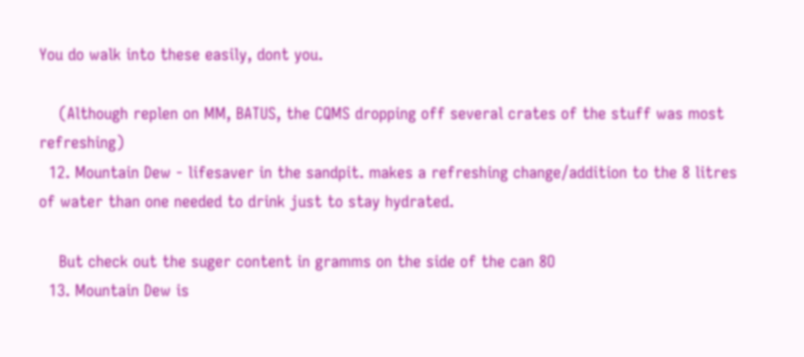You do walk into these easily, dont you.

    (Although replen on MM, BATUS, the CQMS dropping off several crates of the stuff was most refreshing)
  12. Mountain Dew - lifesaver in the sandpit. makes a refreshing change/addition to the 8 litres of water than one needed to drink just to stay hydrated.

    But check out the suger content in gramms on the side of the can 8O
  13. Mountain Dew is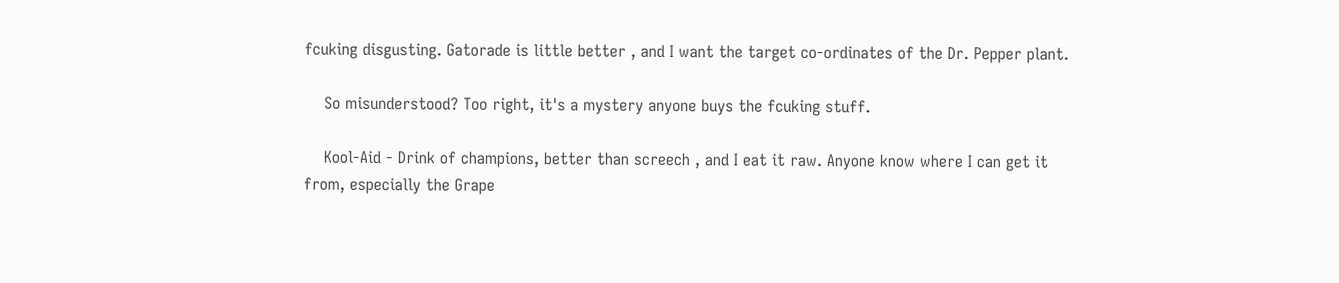fcuking disgusting. Gatorade is little better , and I want the target co-ordinates of the Dr. Pepper plant.

    So misunderstood? Too right, it's a mystery anyone buys the fcuking stuff.

    Kool-Aid - Drink of champions, better than screech , and I eat it raw. Anyone know where I can get it from, especially the Grape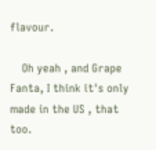flavour.

    Oh yeah , and Grape Fanta, I think it's only made in the US , that too.